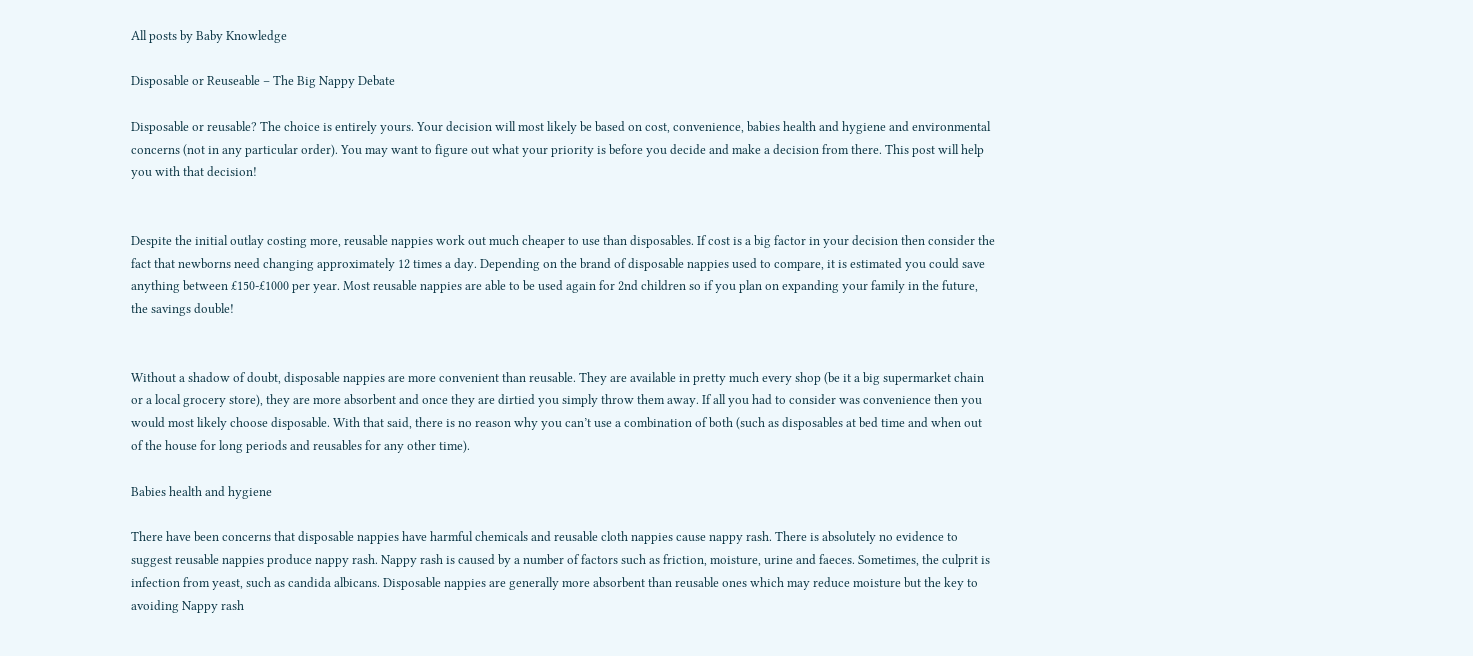All posts by Baby Knowledge

Disposable or Reuseable – The Big Nappy Debate

Disposable or reusable? The choice is entirely yours. Your decision will most likely be based on cost, convenience, babies health and hygiene and environmental concerns (not in any particular order). You may want to figure out what your priority is before you decide and make a decision from there. This post will help you with that decision!


Despite the initial outlay costing more, reusable nappies work out much cheaper to use than disposables. If cost is a big factor in your decision then consider the fact that newborns need changing approximately 12 times a day. Depending on the brand of disposable nappies used to compare, it is estimated you could save anything between £150-£1000 per year. Most reusable nappies are able to be used again for 2nd children so if you plan on expanding your family in the future, the savings double!


Without a shadow of doubt, disposable nappies are more convenient than reusable. They are available in pretty much every shop (be it a big supermarket chain or a local grocery store), they are more absorbent and once they are dirtied you simply throw them away. If all you had to consider was convenience then you would most likely choose disposable. With that said, there is no reason why you can’t use a combination of both (such as disposables at bed time and when out of the house for long periods and reusables for any other time).

Babies health and hygiene

There have been concerns that disposable nappies have harmful chemicals and reusable cloth nappies cause nappy rash. There is absolutely no evidence to suggest reusable nappies produce nappy rash. Nappy rash is caused by a number of factors such as friction, moisture, urine and faeces. Sometimes, the culprit is infection from yeast, such as candida albicans. Disposable nappies are generally more absorbent than reusable ones which may reduce moisture but the key to avoiding Nappy rash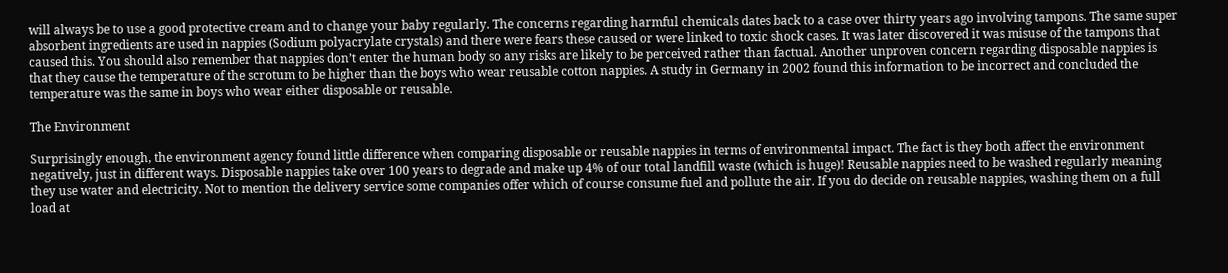will always be to use a good protective cream and to change your baby regularly. The concerns regarding harmful chemicals dates back to a case over thirty years ago involving tampons. The same super absorbent ingredients are used in nappies (Sodium polyacrylate crystals) and there were fears these caused or were linked to toxic shock cases. It was later discovered it was misuse of the tampons that caused this. You should also remember that nappies don’t enter the human body so any risks are likely to be perceived rather than factual. Another unproven concern regarding disposable nappies is that they cause the temperature of the scrotum to be higher than the boys who wear reusable cotton nappies. A study in Germany in 2002 found this information to be incorrect and concluded the temperature was the same in boys who wear either disposable or reusable.

The Environment

Surprisingly enough, the environment agency found little difference when comparing disposable or reusable nappies in terms of environmental impact. The fact is they both affect the environment negatively, just in different ways. Disposable nappies take over 100 years to degrade and make up 4% of our total landfill waste (which is huge)! Reusable nappies need to be washed regularly meaning they use water and electricity. Not to mention the delivery service some companies offer which of course consume fuel and pollute the air. If you do decide on reusable nappies, washing them on a full load at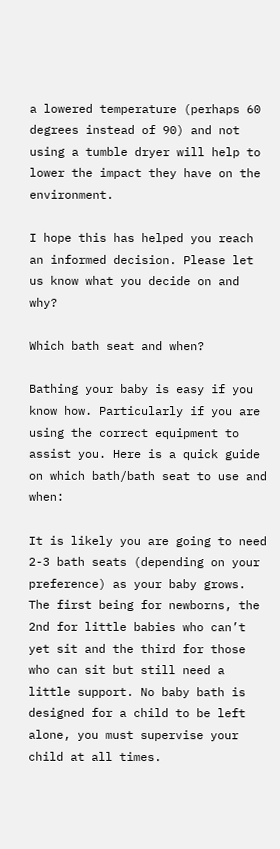a lowered temperature (perhaps 60 degrees instead of 90) and not using a tumble dryer will help to lower the impact they have on the environment.

I hope this has helped you reach an informed decision. Please let us know what you decide on and why?

Which bath seat and when?

Bathing your baby is easy if you know how. Particularly if you are using the correct equipment to assist you. Here is a quick guide on which bath/bath seat to use and when:

It is likely you are going to need 2-3 bath seats (depending on your preference) as your baby grows. The first being for newborns, the 2nd for little babies who can’t yet sit and the third for those who can sit but still need a little support. No baby bath is designed for a child to be left alone, you must supervise your child at all times.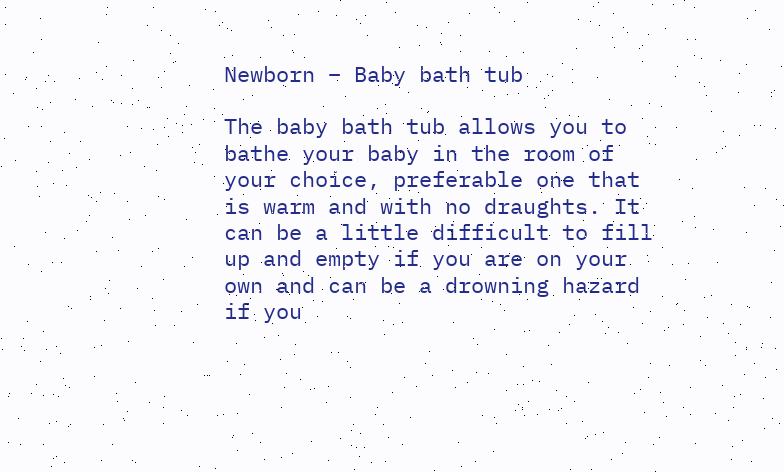Newborn – Baby bath tub

The baby bath tub allows you to bathe your baby in the room of your choice, preferable one that is warm and with no draughts. It can be a little difficult to fill up and empty if you are on your own and can be a drowning hazard if you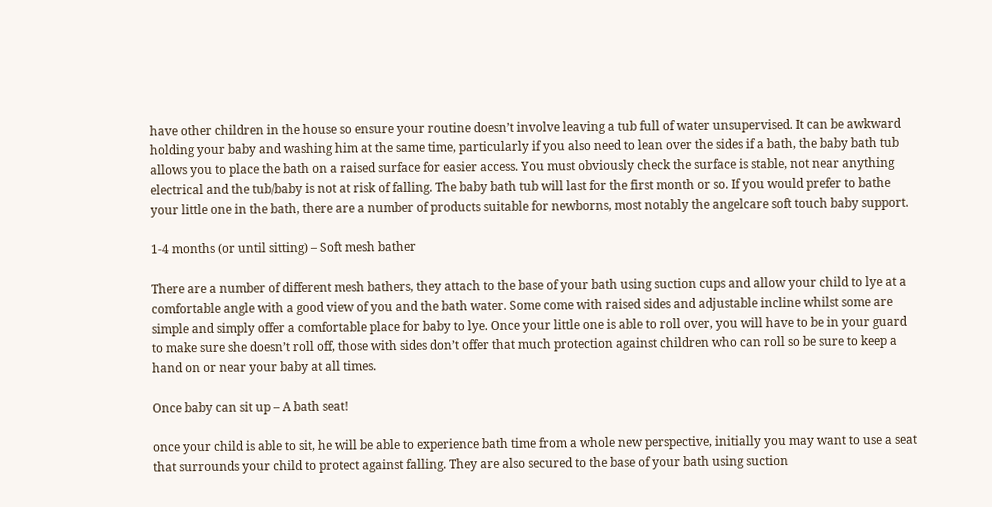have other children in the house so ensure your routine doesn’t involve leaving a tub full of water unsupervised. It can be awkward holding your baby and washing him at the same time, particularly if you also need to lean over the sides if a bath, the baby bath tub allows you to place the bath on a raised surface for easier access. You must obviously check the surface is stable, not near anything electrical and the tub/baby is not at risk of falling. The baby bath tub will last for the first month or so. If you would prefer to bathe your little one in the bath, there are a number of products suitable for newborns, most notably the angelcare soft touch baby support.

1-4 months (or until sitting) – Soft mesh bather

There are a number of different mesh bathers, they attach to the base of your bath using suction cups and allow your child to lye at a comfortable angle with a good view of you and the bath water. Some come with raised sides and adjustable incline whilst some are simple and simply offer a comfortable place for baby to lye. Once your little one is able to roll over, you will have to be in your guard to make sure she doesn’t roll off, those with sides don’t offer that much protection against children who can roll so be sure to keep a hand on or near your baby at all times.

Once baby can sit up – A bath seat!

once your child is able to sit, he will be able to experience bath time from a whole new perspective, initially you may want to use a seat that surrounds your child to protect against falling. They are also secured to the base of your bath using suction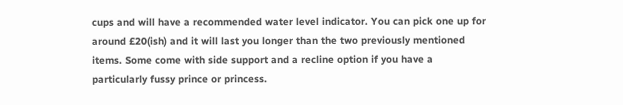cups and will have a recommended water level indicator. You can pick one up for around £20(ish) and it will last you longer than the two previously mentioned items. Some come with side support and a recline option if you have a particularly fussy prince or princess.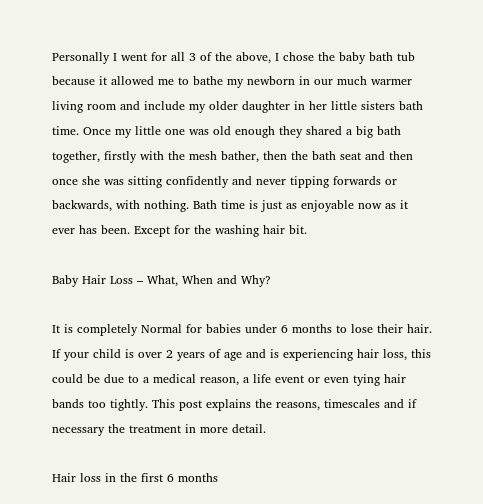Personally I went for all 3 of the above, I chose the baby bath tub because it allowed me to bathe my newborn in our much warmer living room and include my older daughter in her little sisters bath time. Once my little one was old enough they shared a big bath together, firstly with the mesh bather, then the bath seat and then once she was sitting confidently and never tipping forwards or backwards, with nothing. Bath time is just as enjoyable now as it ever has been. Except for the washing hair bit.

Baby Hair Loss – What, When and Why?

It is completely Normal for babies under 6 months to lose their hair. If your child is over 2 years of age and is experiencing hair loss, this could be due to a medical reason, a life event or even tying hair bands too tightly. This post explains the reasons, timescales and if necessary the treatment in more detail.

Hair loss in the first 6 months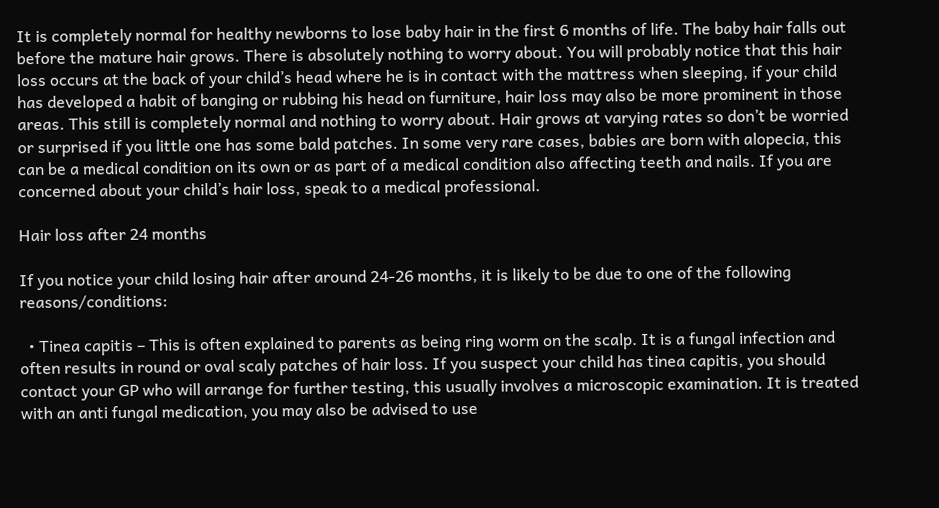It is completely normal for healthy newborns to lose baby hair in the first 6 months of life. The baby hair falls out before the mature hair grows. There is absolutely nothing to worry about. You will probably notice that this hair loss occurs at the back of your child’s head where he is in contact with the mattress when sleeping, if your child has developed a habit of banging or rubbing his head on furniture, hair loss may also be more prominent in those areas. This still is completely normal and nothing to worry about. Hair grows at varying rates so don’t be worried or surprised if you little one has some bald patches. In some very rare cases, babies are born with alopecia, this can be a medical condition on its own or as part of a medical condition also affecting teeth and nails. If you are concerned about your child’s hair loss, speak to a medical professional.

Hair loss after 24 months

If you notice your child losing hair after around 24-26 months, it is likely to be due to one of the following reasons/conditions:

  • Tinea capitis – This is often explained to parents as being ring worm on the scalp. It is a fungal infection and often results in round or oval scaly patches of hair loss. If you suspect your child has tinea capitis, you should contact your GP who will arrange for further testing, this usually involves a microscopic examination. It is treated with an anti fungal medication, you may also be advised to use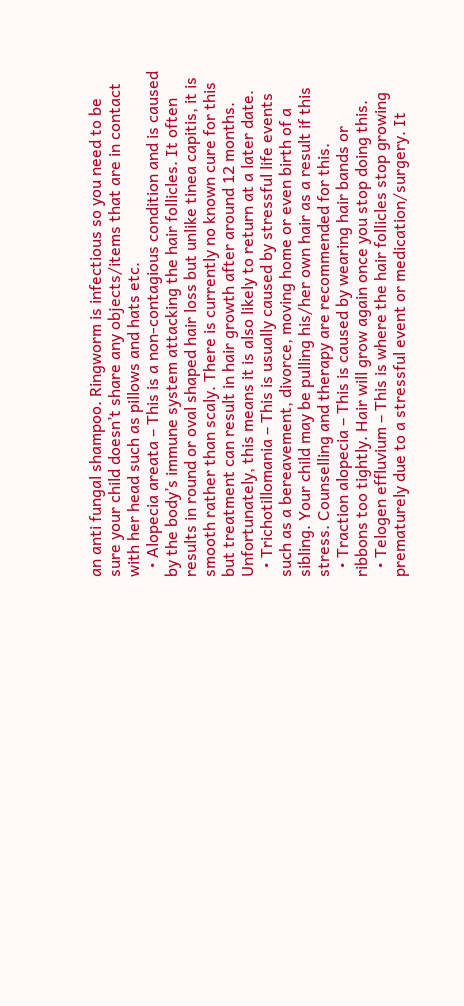an anti fungal shampoo. Ringworm is infectious so you need to be sure your child doesn’t share any objects/items that are in contact with her head such as pillows and hats etc.
  • Alopecia areata – This is a non-contagious condition and is caused by the body’s immune system attacking the hair follicles. It often results in round or oval shaped hair loss but unlike tinea capitis, it is smooth rather than scaly. There is currently no known cure for this but treatment can result in hair growth after around 12 months. Unfortunately, this means it is also likely to return at a later date.
  • Trichotillomania – This is usually caused by stressful life events such as a bereavement, divorce, moving home or even birth of a sibling. Your child may be pulling his/her own hair as a result if this stress. Counselling and therapy are recommended for this.
  • Traction alopecia – This is caused by wearing hair bands or ribbons too tightly. Hair will grow again once you stop doing this.
  • Telogen effluvium – This is where the hair follicles stop growing prematurely due to a stressful event or medication/surgery. It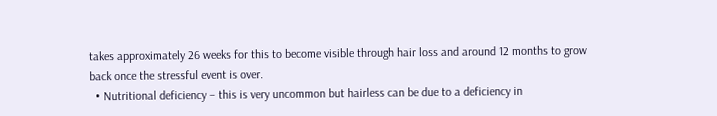takes approximately 26 weeks for this to become visible through hair loss and around 12 months to grow back once the stressful event is over.
  • Nutritional deficiency – this is very uncommon but hairless can be due to a deficiency in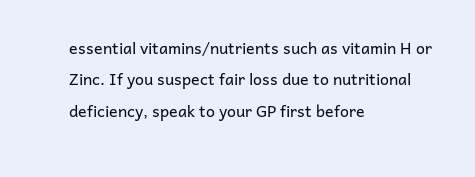essential vitamins/nutrients such as vitamin H or Zinc. If you suspect fair loss due to nutritional deficiency, speak to your GP first before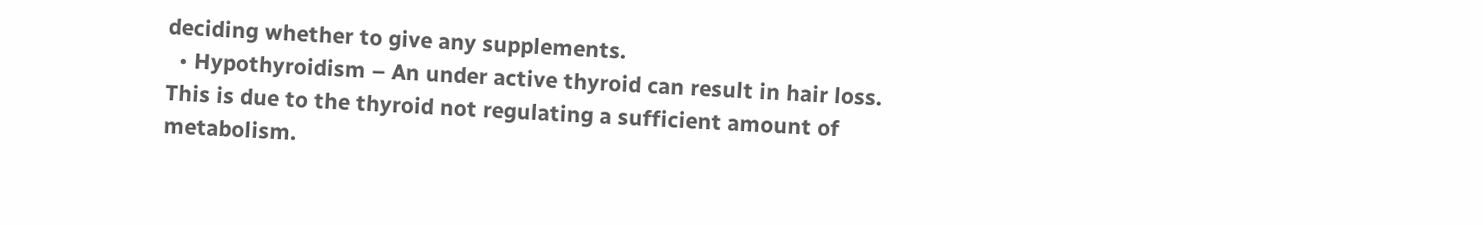deciding whether to give any supplements.
  • Hypothyroidism – An under active thyroid can result in hair loss. This is due to the thyroid not regulating a sufficient amount of metabolism.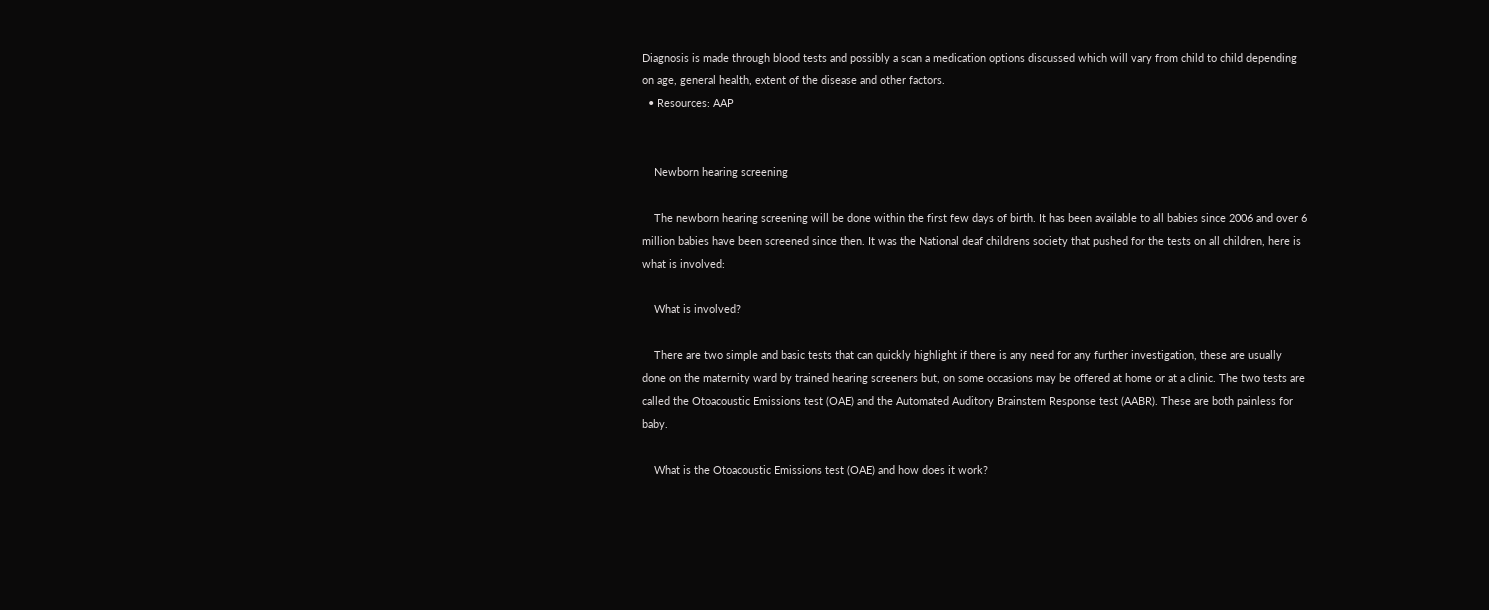Diagnosis is made through blood tests and possibly a scan a medication options discussed which will vary from child to child depending on age, general health, extent of the disease and other factors.
  • Resources: AAP


    Newborn hearing screening

    The newborn hearing screening will be done within the first few days of birth. It has been available to all babies since 2006 and over 6 million babies have been screened since then. It was the National deaf childrens society that pushed for the tests on all children, here is what is involved:

    What is involved?

    There are two simple and basic tests that can quickly highlight if there is any need for any further investigation, these are usually done on the maternity ward by trained hearing screeners but, on some occasions may be offered at home or at a clinic. The two tests are called the Otoacoustic Emissions test (OAE) and the Automated Auditory Brainstem Response test (AABR). These are both painless for baby.

    What is the Otoacoustic Emissions test (OAE) and how does it work?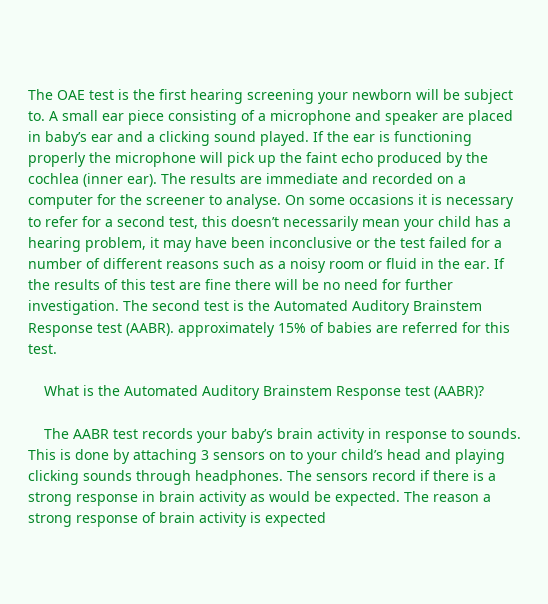The OAE test is the first hearing screening your newborn will be subject to. A small ear piece consisting of a microphone and speaker are placed in baby’s ear and a clicking sound played. If the ear is functioning properly the microphone will pick up the faint echo produced by the cochlea (inner ear). The results are immediate and recorded on a computer for the screener to analyse. On some occasions it is necessary to refer for a second test, this doesn’t necessarily mean your child has a hearing problem, it may have been inconclusive or the test failed for a number of different reasons such as a noisy room or fluid in the ear. If the results of this test are fine there will be no need for further investigation. The second test is the Automated Auditory Brainstem Response test (AABR). approximately 15% of babies are referred for this test.

    What is the Automated Auditory Brainstem Response test (AABR)?

    The AABR test records your baby’s brain activity in response to sounds. This is done by attaching 3 sensors on to your child’s head and playing clicking sounds through headphones. The sensors record if there is a strong response in brain activity as would be expected. The reason a strong response of brain activity is expected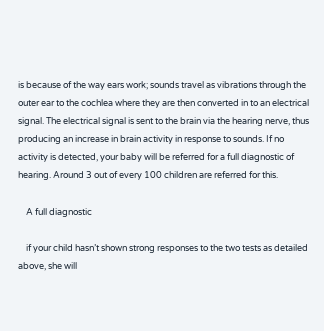is because of the way ears work; sounds travel as vibrations through the outer ear to the cochlea where they are then converted in to an electrical signal. The electrical signal is sent to the brain via the hearing nerve, thus producing an increase in brain activity in response to sounds. If no activity is detected, your baby will be referred for a full diagnostic of hearing. Around 3 out of every 100 children are referred for this.

    A full diagnostic

    if your child hasn’t shown strong responses to the two tests as detailed above, she will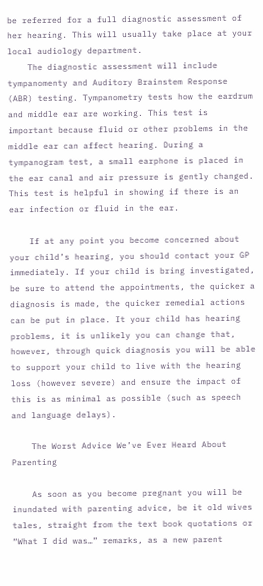be referred for a full diagnostic assessment of her hearing. This will usually take place at your local audiology department.
    The diagnostic assessment will include tympanomenty and Auditory Brainstem Response (ABR) testing. Tympanometry tests how the eardrum and middle ear are working. This test is important because fluid or other problems in the middle ear can affect hearing. During a tympanogram test, a small earphone is placed in the ear canal and air pressure is gently changed. This test is helpful in showing if there is an ear infection or fluid in the ear.

    If at any point you become concerned about your child’s hearing, you should contact your GP immediately. If your child is bring investigated, be sure to attend the appointments, the quicker a diagnosis is made, the quicker remedial actions can be put in place. It your child has hearing problems, it is unlikely you can change that, however, through quick diagnosis you will be able to support your child to live with the hearing loss (however severe) and ensure the impact of this is as minimal as possible (such as speech and language delays).

    The Worst Advice We’ve Ever Heard About Parenting

    As soon as you become pregnant you will be inundated with parenting advice, be it old wives tales, straight from the text book quotations or “What I did was…” remarks, as a new parent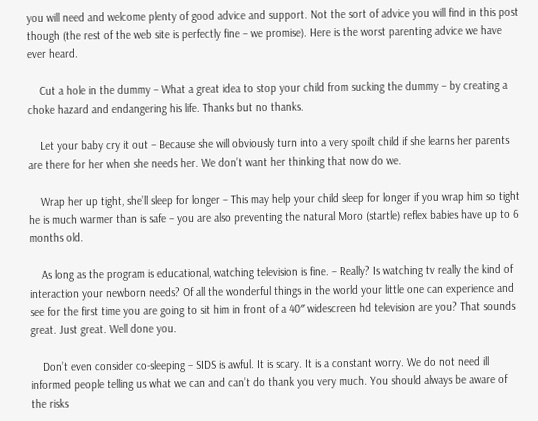you will need and welcome plenty of good advice and support. Not the sort of advice you will find in this post though (the rest of the web site is perfectly fine – we promise). Here is the worst parenting advice we have ever heard.

    Cut a hole in the dummy – What a great idea to stop your child from sucking the dummy – by creating a choke hazard and endangering his life. Thanks but no thanks.

    Let your baby cry it out – Because she will obviously turn into a very spoilt child if she learns her parents are there for her when she needs her. We don’t want her thinking that now do we.

    Wrap her up tight, she’ll sleep for longer – This may help your child sleep for longer if you wrap him so tight he is much warmer than is safe – you are also preventing the natural Moro (startle) reflex babies have up to 6 months old.

    As long as the program is educational, watching television is fine. – Really? Is watching tv really the kind of interaction your newborn needs? Of all the wonderful things in the world your little one can experience and see for the first time you are going to sit him in front of a 40″ widescreen hd television are you? That sounds great. Just great. Well done you.

    Don’t even consider co-sleeping – SIDS is awful. It is scary. It is a constant worry. We do not need ill informed people telling us what we can and can’t do thank you very much. You should always be aware of the risks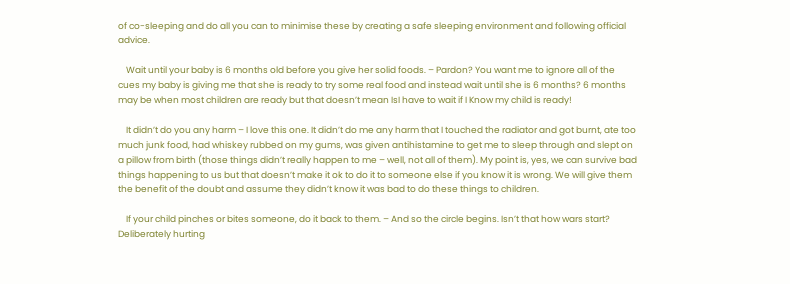of co-sleeping and do all you can to minimise these by creating a safe sleeping environment and following official advice.

    Wait until your baby is 6 months old before you give her solid foods. – Pardon? You want me to ignore all of the cues my baby is giving me that she is ready to try some real food and instead wait until she is 6 months? 6 months may be when most children are ready but that doesn’t mean IsI have to wait if I Know my child is ready!

    It didn’t do you any harm – I love this one. It didn’t do me any harm that I touched the radiator and got burnt, ate too much junk food, had whiskey rubbed on my gums, was given antihistamine to get me to sleep through and slept on a pillow from birth (those things didn’t really happen to me – well, not all of them). My point is, yes, we can survive bad things happening to us but that doesn’t make it ok to do it to someone else if you know it is wrong. We will give them the benefit of the doubt and assume they didn’t know it was bad to do these things to children.

    If your child pinches or bites someone, do it back to them. – And so the circle begins. Isn’t that how wars start? Deliberately hurting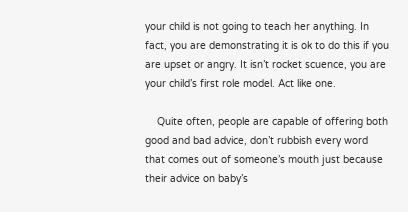your child is not going to teach her anything. In fact, you are demonstrating it is ok to do this if you are upset or angry. It isn’t rocket scuence, you are your child’s first role model. Act like one.

    Quite often, people are capable of offering both good and bad advice, don’t rubbish every word that comes out of someone’s mouth just because their advice on baby’s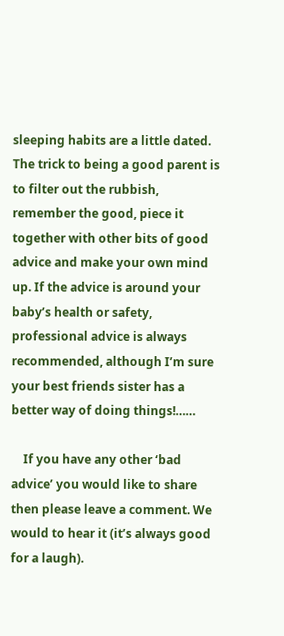sleeping habits are a little dated. The trick to being a good parent is to filter out the rubbish, remember the good, piece it together with other bits of good advice and make your own mind up. If the advice is around your baby’s health or safety, professional advice is always recommended, although I’m sure your best friends sister has a better way of doing things!……

    If you have any other ‘bad advice’ you would like to share then please leave a comment. We would to hear it (it’s always good for a laugh).